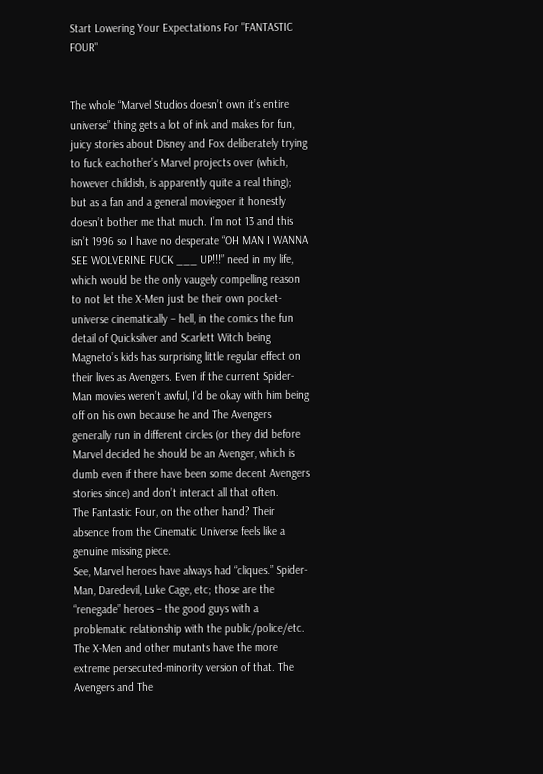Start Lowering Your Expectations For "FANTASTIC FOUR"


The whole “Marvel Studios doesn’t own it’s entire universe” thing gets a lot of ink and makes for fun, juicy stories about Disney and Fox deliberately trying to fuck eachother’s Marvel projects over (which, however childish, is apparently quite a real thing); but as a fan and a general moviegoer it honestly doesn’t bother me that much. I’m not 13 and this isn’t 1996 so I have no desperate “OH MAN I WANNA SEE WOLVERINE FUCK ___ UP!!!” need in my life, which would be the only vaugely compelling reason to not let the X-Men just be their own pocket-universe cinematically – hell, in the comics the fun detail of Quicksilver and Scarlett Witch being Magneto’s kids has surprising little regular effect on their lives as Avengers. Even if the current Spider-Man movies weren’t awful, I’d be okay with him being off on his own because he and The Avengers generally run in different circles (or they did before Marvel decided he should be an Avenger, which is dumb even if there have been some decent Avengers stories since) and don’t interact all that often.
The Fantastic Four, on the other hand? Their absence from the Cinematic Universe feels like a genuine missing piece.
See, Marvel heroes have always had “cliques.” Spider-Man, Daredevil, Luke Cage, etc; those are the “renegade” heroes – the good guys with a problematic relationship with the public/police/etc. The X-Men and other mutants have the more extreme persecuted-minority version of that. The Avengers and The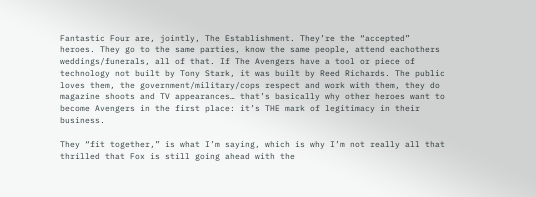Fantastic Four are, jointly, The Establishment. They’re the “accepted” heroes. They go to the same parties, know the same people, attend eachothers weddings/funerals, all of that. If The Avengers have a tool or piece of technology not built by Tony Stark, it was built by Reed Richards. The public loves them, the government/military/cops respect and work with them, they do magazine shoots and TV appearances… that’s basically why other heroes want to become Avengers in the first place: it’s THE mark of legitimacy in their business.

They “fit together,” is what I’m saying, which is why I’m not really all that thrilled that Fox is still going ahead with the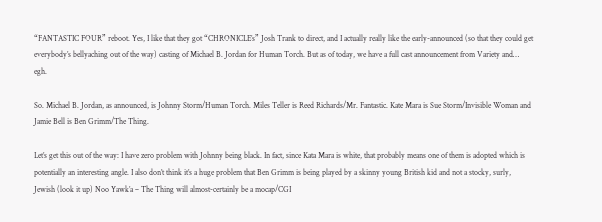“FANTASTIC FOUR” reboot. Yes, I like that they got “CHRONICLE’s” Josh Trank to direct, and I actually really like the early-announced (so that they could get everybody’s bellyaching out of the way) casting of Michael B. Jordan for Human Torch. But as of today, we have a full cast announcement from Variety and… egh.

So. Michael B. Jordan, as announced, is Johnny Storm/Human Torch. Miles Teller is Reed Richards/Mr. Fantastic. Kate Mara is Sue Storm/Invisible Woman and Jamie Bell is Ben Grimm/The Thing.

Let’s get this out of the way: I have zero problem with Johnny being black. In fact, since Kata Mara is white, that probably means one of them is adopted which is potentially an interesting angle. I also don’t think it’s a huge problem that Ben Grimm is being played by a skinny young British kid and not a stocky, surly, Jewish (look it up) Noo Yawk’a – The Thing will almost-certainly be a mocap/CGI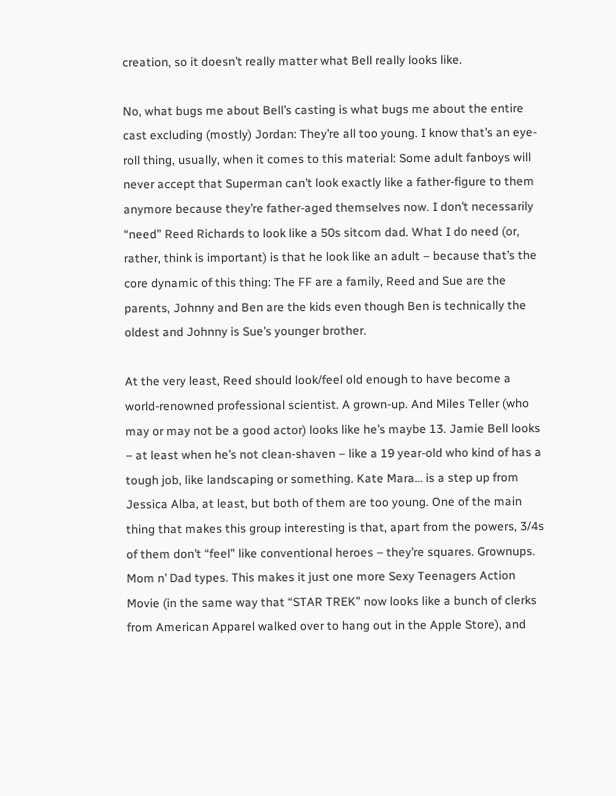creation, so it doesn’t really matter what Bell really looks like.

No, what bugs me about Bell’s casting is what bugs me about the entire cast excluding (mostly) Jordan: They’re all too young. I know that’s an eye-roll thing, usually, when it comes to this material: Some adult fanboys will never accept that Superman can’t look exactly like a father-figure to them anymore because they’re father-aged themselves now. I don’t necessarily “need” Reed Richards to look like a 50s sitcom dad. What I do need (or, rather, think is important) is that he look like an adult – because that’s the core dynamic of this thing: The FF are a family, Reed and Sue are the parents, Johnny and Ben are the kids even though Ben is technically the oldest and Johnny is Sue’s younger brother.

At the very least, Reed should look/feel old enough to have become a world-renowned professional scientist. A grown-up. And Miles Teller (who may or may not be a good actor) looks like he’s maybe 13. Jamie Bell looks – at least when he’s not clean-shaven – like a 19 year-old who kind of has a tough job, like landscaping or something. Kate Mara… is a step up from Jessica Alba, at least, but both of them are too young. One of the main thing that makes this group interesting is that, apart from the powers, 3/4s of them don’t “feel” like conventional heroes – they’re squares. Grownups. Mom n’ Dad types. This makes it just one more Sexy Teenagers Action Movie (in the same way that “STAR TREK” now looks like a bunch of clerks from American Apparel walked over to hang out in the Apple Store), and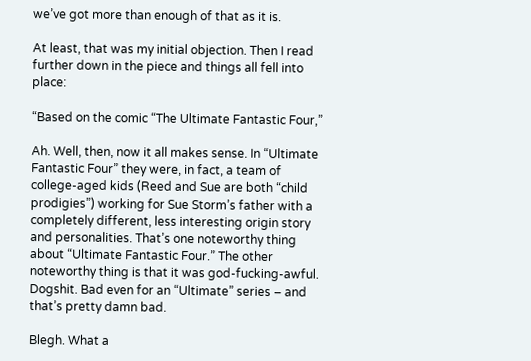we’ve got more than enough of that as it is.

At least, that was my initial objection. Then I read further down in the piece and things all fell into place:

“Based on the comic “The Ultimate Fantastic Four,”

Ah. Well, then, now it all makes sense. In “Ultimate Fantastic Four” they were, in fact, a team of college-aged kids (Reed and Sue are both “child prodigies”) working for Sue Storm’s father with a completely different, less interesting origin story and personalities. That’s one noteworthy thing about “Ultimate Fantastic Four.” The other noteworthy thing is that it was god-fucking-awful. Dogshit. Bad even for an “Ultimate” series – and that’s pretty damn bad.

Blegh. What a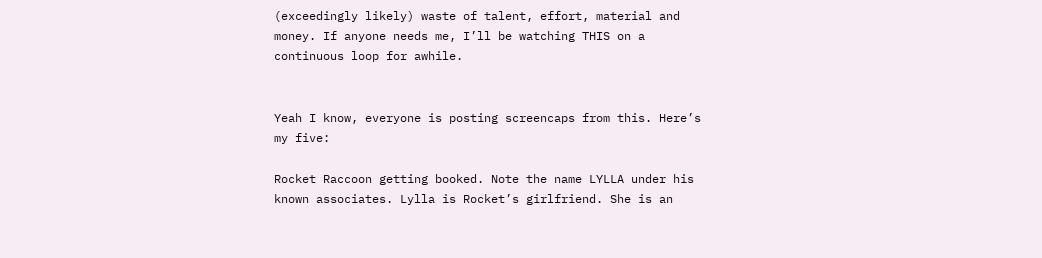(exceedingly likely) waste of talent, effort, material and money. If anyone needs me, I’ll be watching THIS on a continuous loop for awhile.


Yeah I know, everyone is posting screencaps from this. Here’s my five:

Rocket Raccoon getting booked. Note the name LYLLA under his known associates. Lylla is Rocket’s girlfriend. She is an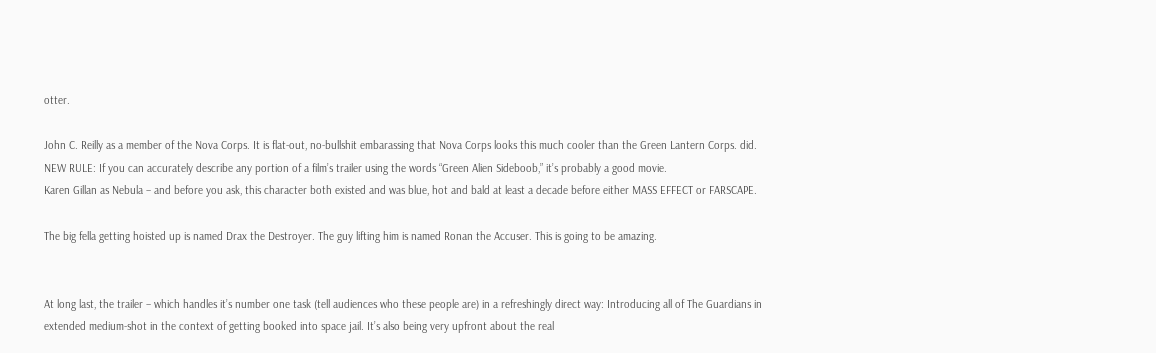otter.

John C. Reilly as a member of the Nova Corps. It is flat-out, no-bullshit embarassing that Nova Corps looks this much cooler than the Green Lantern Corps. did.
NEW RULE: If you can accurately describe any portion of a film’s trailer using the words “Green Alien Sideboob,” it’s probably a good movie.
Karen Gillan as Nebula – and before you ask, this character both existed and was blue, hot and bald at least a decade before either MASS EFFECT or FARSCAPE.

The big fella getting hoisted up is named Drax the Destroyer. The guy lifting him is named Ronan the Accuser. This is going to be amazing.


At long last, the trailer – which handles it’s number one task (tell audiences who these people are) in a refreshingly direct way: Introducing all of The Guardians in extended medium-shot in the context of getting booked into space jail. It’s also being very upfront about the real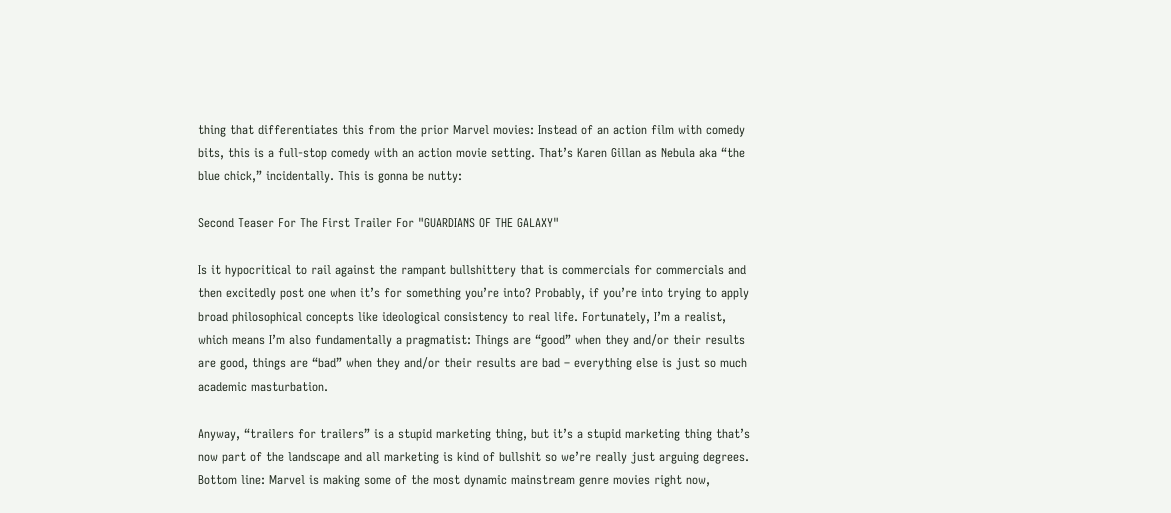thing that differentiates this from the prior Marvel movies: Instead of an action film with comedy bits, this is a full-stop comedy with an action movie setting. That’s Karen Gillan as Nebula aka “the blue chick,” incidentally. This is gonna be nutty:

Second Teaser For The First Trailer For "GUARDIANS OF THE GALAXY"

Is it hypocritical to rail against the rampant bullshittery that is commercials for commercials and then excitedly post one when it’s for something you’re into? Probably, if you’re into trying to apply broad philosophical concepts like ideological consistency to real life. Fortunately, I’m a realist, which means I’m also fundamentally a pragmatist: Things are “good” when they and/or their results are good, things are “bad” when they and/or their results are bad – everything else is just so much academic masturbation.

Anyway, “trailers for trailers” is a stupid marketing thing, but it’s a stupid marketing thing that’s now part of the landscape and all marketing is kind of bullshit so we’re really just arguing degrees. Bottom line: Marvel is making some of the most dynamic mainstream genre movies right now,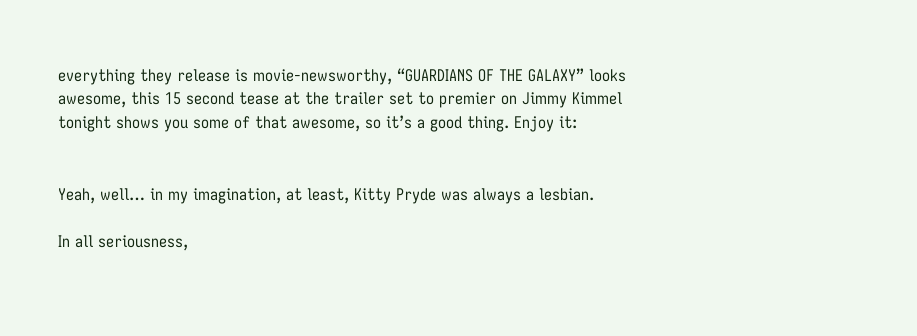everything they release is movie-newsworthy, “GUARDIANS OF THE GALAXY” looks awesome, this 15 second tease at the trailer set to premier on Jimmy Kimmel tonight shows you some of that awesome, so it’s a good thing. Enjoy it:


Yeah, well… in my imagination, at least, Kitty Pryde was always a lesbian.

In all seriousness,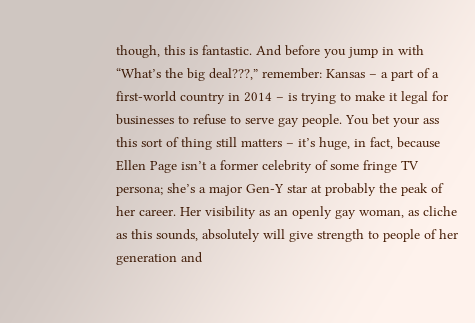though, this is fantastic. And before you jump in with “What’s the big deal???,” remember: Kansas – a part of a first-world country in 2014 – is trying to make it legal for businesses to refuse to serve gay people. You bet your ass this sort of thing still matters – it’s huge, in fact, because Ellen Page isn’t a former celebrity of some fringe TV persona; she’s a major Gen-Y star at probably the peak of her career. Her visibility as an openly gay woman, as cliche as this sounds, absolutely will give strength to people of her generation and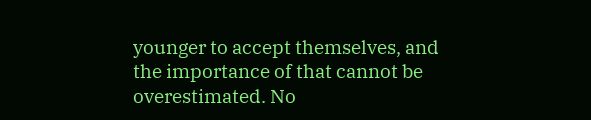younger to accept themselves, and the importance of that cannot be overestimated. No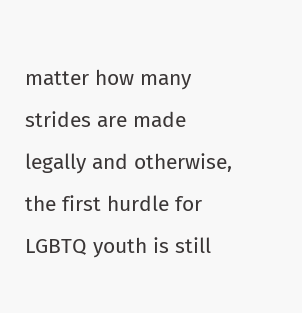matter how many strides are made legally and otherwise, the first hurdle for LGBTQ youth is still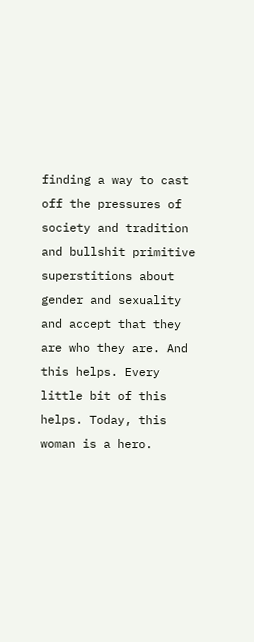finding a way to cast off the pressures of society and tradition and bullshit primitive superstitions about gender and sexuality and accept that they are who they are. And this helps. Every little bit of this helps. Today, this woman is a hero.